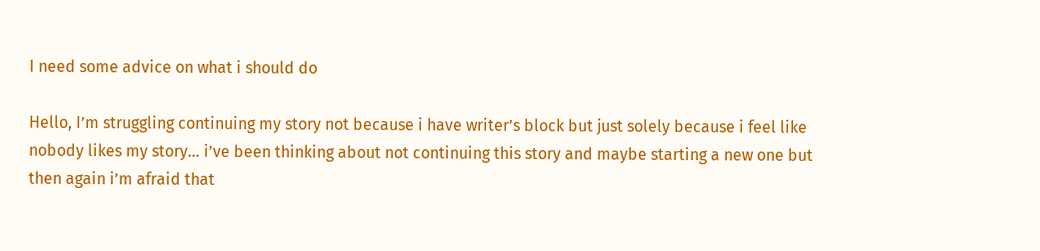I need some advice on what i should do

Hello, I’m struggling continuing my story not because i have writer’s block but just solely because i feel like nobody likes my story… i’ve been thinking about not continuing this story and maybe starting a new one but then again i’m afraid that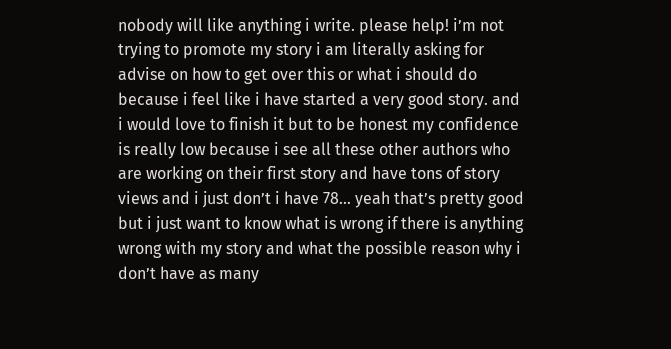nobody will like anything i write. please help! i’m not trying to promote my story i am literally asking for advise on how to get over this or what i should do because i feel like i have started a very good story. and i would love to finish it but to be honest my confidence is really low because i see all these other authors who are working on their first story and have tons of story views and i just don’t i have 78… yeah that’s pretty good but i just want to know what is wrong if there is anything wrong with my story and what the possible reason why i don’t have as many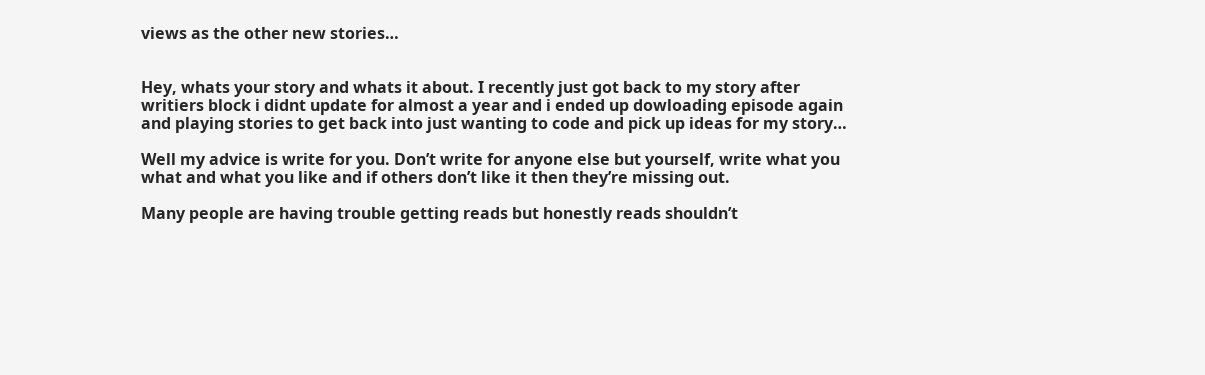views as the other new stories…


Hey, whats your story and whats it about. I recently just got back to my story after writiers block i didnt update for almost a year and i ended up dowloading episode again and playing stories to get back into just wanting to code and pick up ideas for my story…

Well my advice is write for you. Don’t write for anyone else but yourself, write what you what and what you like and if others don’t like it then they’re missing out.

Many people are having trouble getting reads but honestly reads shouldn’t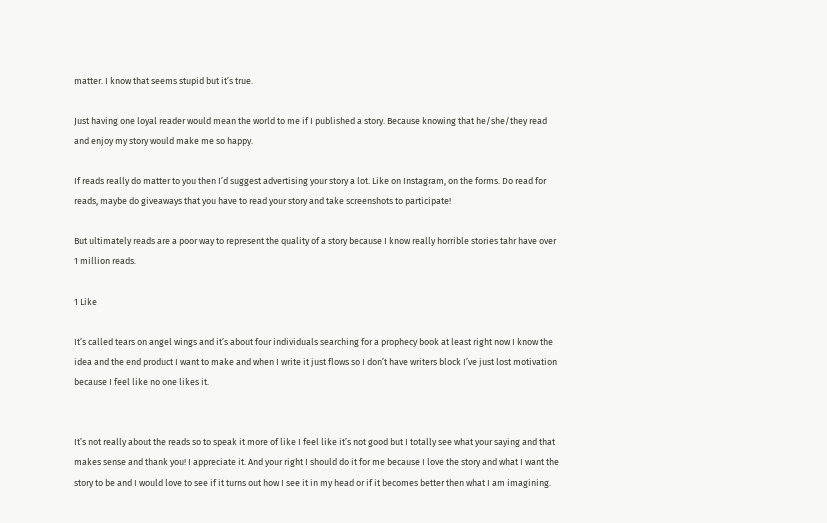matter. I know that seems stupid but it’s true.

Just having one loyal reader would mean the world to me if I published a story. Because knowing that he/she/they read and enjoy my story would make me so happy.

If reads really do matter to you then I’d suggest advertising your story a lot. Like on Instagram, on the forms. Do read for reads, maybe do giveaways that you have to read your story and take screenshots to participate!

But ultimately reads are a poor way to represent the quality of a story because I know really horrible stories tahr have over 1 million reads.

1 Like

It’s called tears on angel wings and it’s about four individuals searching for a prophecy book at least right now I know the idea and the end product I want to make and when I write it just flows so I don’t have writers block I’ve just lost motivation because I feel like no one likes it.


It’s not really about the reads so to speak it more of like I feel like it’s not good but I totally see what your saying and that makes sense and thank you! I appreciate it. And your right I should do it for me because I love the story and what I want the story to be and I would love to see if it turns out how I see it in my head or if it becomes better then what I am imagining.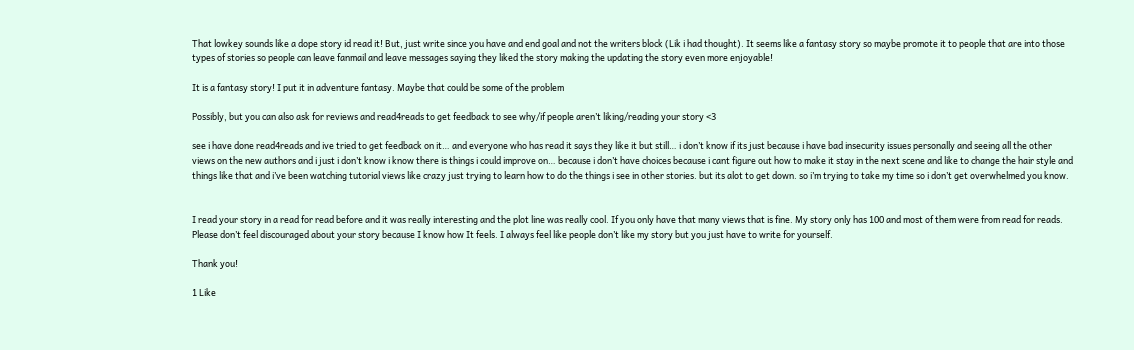That lowkey sounds like a dope story id read it! But, just write since you have and end goal and not the writers block (Lik i had thought). It seems like a fantasy story so maybe promote it to people that are into those types of stories so people can leave fanmail and leave messages saying they liked the story making the updating the story even more enjoyable!

It is a fantasy story! I put it in adventure fantasy. Maybe that could be some of the problem

Possibly, but you can also ask for reviews and read4reads to get feedback to see why/if people aren’t liking/reading your story <3

see i have done read4reads and ive tried to get feedback on it… and everyone who has read it says they like it but still… i don’t know if its just because i have bad insecurity issues personally and seeing all the other views on the new authors and i just i don’t know i know there is things i could improve on… because i don’t have choices because i cant figure out how to make it stay in the next scene and like to change the hair style and things like that and i’ve been watching tutorial views like crazy just trying to learn how to do the things i see in other stories. but its alot to get down. so i’m trying to take my time so i don’t get overwhelmed you know.


I read your story in a read for read before and it was really interesting and the plot line was really cool. If you only have that many views that is fine. My story only has 100 and most of them were from read for reads. Please don’t feel discouraged about your story because I know how It feels. I always feel like people don’t like my story but you just have to write for yourself.

Thank you!

1 Like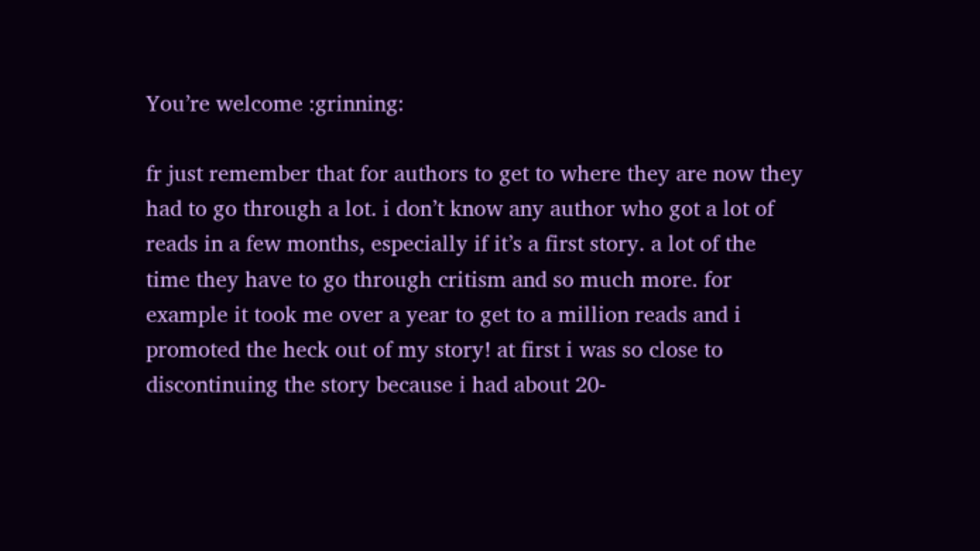You’re welcome :grinning:

fr just remember that for authors to get to where they are now they had to go through a lot. i don’t know any author who got a lot of reads in a few months, especially if it’s a first story. a lot of the time they have to go through critism and so much more. for example it took me over a year to get to a million reads and i promoted the heck out of my story! at first i was so close to discontinuing the story because i had about 20-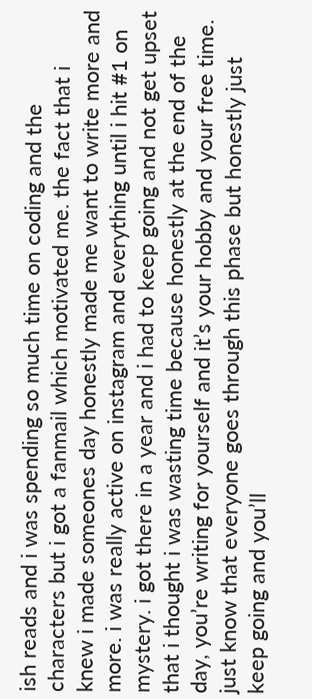ish reads and i was spending so much time on coding and the characters but i got a fanmail which motivated me. the fact that i knew i made someones day honestly made me want to write more and more. i was really active on instagram and everything until i hit #1 on mystery. i got there in a year and i had to keep going and not get upset that i thought i was wasting time because honestly at the end of the day, you’re writing for yourself and it’s your hobby and your free time. just know that everyone goes through this phase but honestly just keep going and you’ll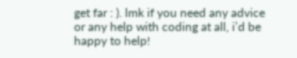get far : ). lmk if you need any advice or any help with coding at all, i’d be happy to help!